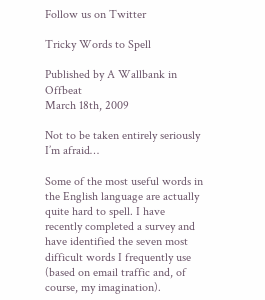Follow us on Twitter

Tricky Words to Spell

Published by A Wallbank in Offbeat
March 18th, 2009

Not to be taken entirely seriously I’m afraid…

Some of the most useful words in the English language are actually quite hard to spell. I have recently completed a survey and have identified the seven most difficult words I frequently use (based on email traffic and, of course, my imagination).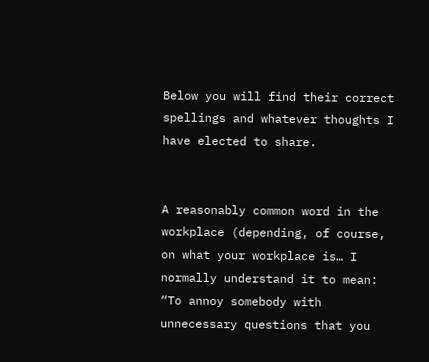Below you will find their correct spellings and whatever thoughts I have elected to share.


A reasonably common word in the workplace (depending, of course, on what your workplace is… I normally understand it to mean: “To annoy somebody with unnecessary questions that you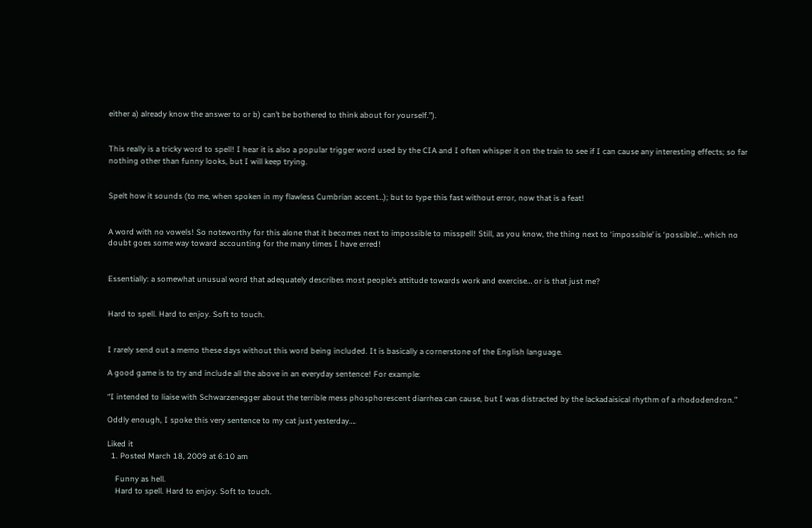either a) already know the answer to or b) can’t be bothered to think about for yourself.”).


This really is a tricky word to spell! I hear it is also a popular trigger word used by the CIA and I often whisper it on the train to see if I can cause any interesting effects; so far nothing other than funny looks, but I will keep trying.


Spelt how it sounds (to me, when spoken in my flawless Cumbrian accent…); but to type this fast without error, now that is a feat!


A word with no vowels! So noteworthy for this alone that it becomes next to impossible to misspell! Still, as you know, the thing next to ‘impossible’ is ‘possible’… which no doubt goes some way toward accounting for the many times I have erred!


Essentially: a somewhat unusual word that adequately describes most people’s attitude towards work and exercise… or is that just me?


Hard to spell. Hard to enjoy. Soft to touch.


I rarely send out a memo these days without this word being included. It is basically a cornerstone of the English language.

A good game is to try and include all the above in an everyday sentence! For example:

“I intended to liaise with Schwarzenegger about the terrible mess phosphorescent diarrhea can cause, but I was distracted by the lackadaisical rhythm of a rhododendron.”

Oddly enough, I spoke this very sentence to my cat just yesterday….

Liked it
  1. Posted March 18, 2009 at 6:10 am

    Funny as hell.
    Hard to spell. Hard to enjoy. Soft to touch.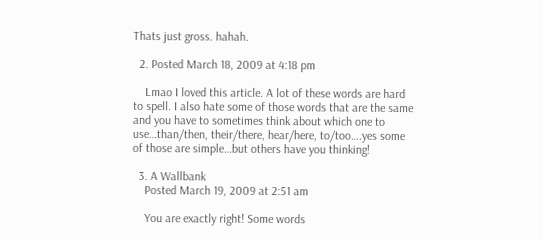Thats just gross. hahah.

  2. Posted March 18, 2009 at 4:18 pm

    Lmao I loved this article. A lot of these words are hard to spell. I also hate some of those words that are the same and you have to sometimes think about which one to use…than/then, their/there, hear/here, to/too….yes some of those are simple…but others have you thinking!

  3. A Wallbank
    Posted March 19, 2009 at 2:51 am

    You are exactly right! Some words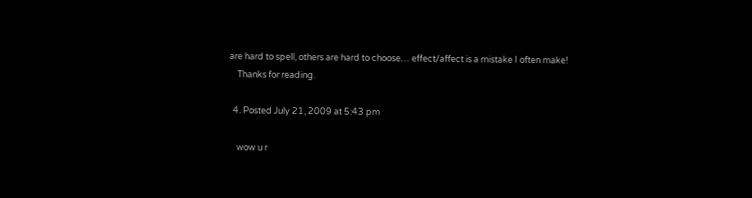are hard to spell, others are hard to choose… effect/affect is a mistake I often make!
    Thanks for reading.

  4. Posted July 21, 2009 at 5:43 pm

    wow u r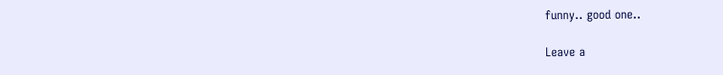funny.. good one..

Leave a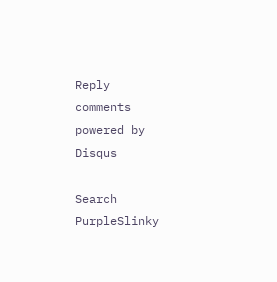Reply
comments powered by Disqus

Search PurpleSlinky